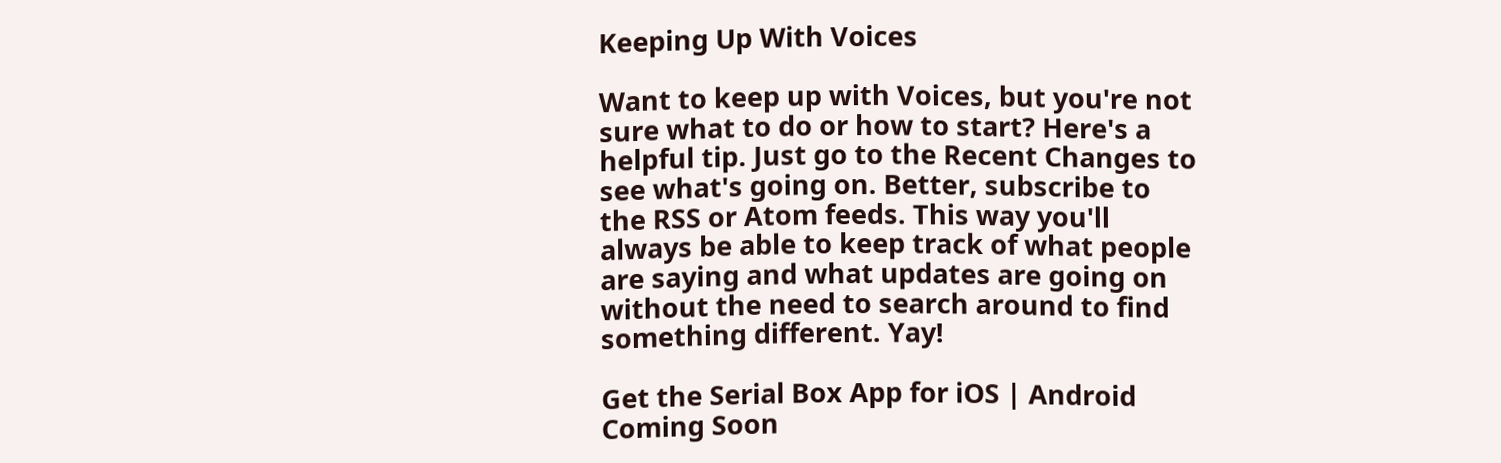Keeping Up With Voices

Want to keep up with Voices, but you're not sure what to do or how to start? Here's a helpful tip. Just go to the Recent Changes to see what's going on. Better, subscribe to the RSS or Atom feeds. This way you'll always be able to keep track of what people are saying and what updates are going on without the need to search around to find something different. Yay!

Get the Serial Box App for iOS | Android Coming Soon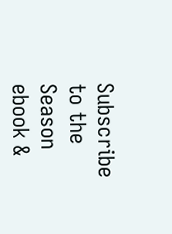Subscribe to the Season ebook &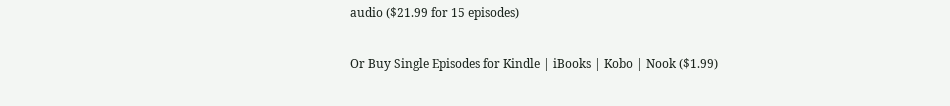audio ($21.99 for 15 episodes)

Or Buy Single Episodes for Kindle | iBooks | Kobo | Nook ($1.99)